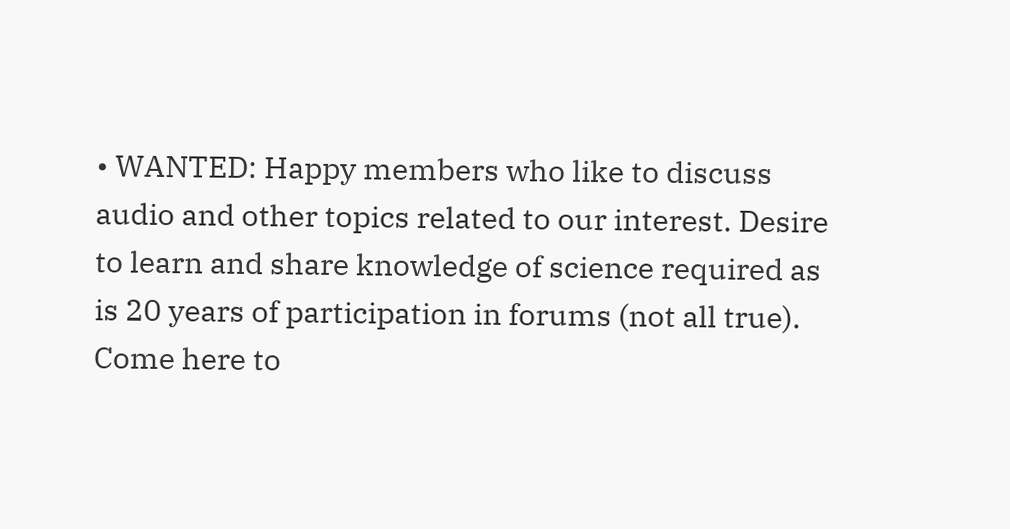• WANTED: Happy members who like to discuss audio and other topics related to our interest. Desire to learn and share knowledge of science required as is 20 years of participation in forums (not all true). Come here to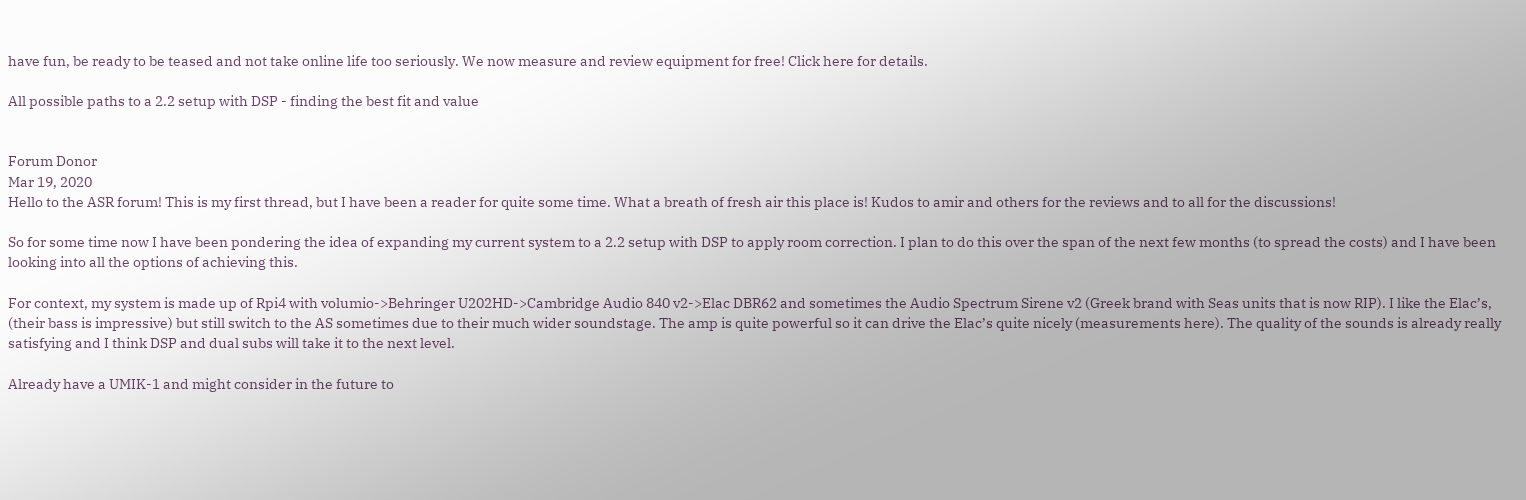have fun, be ready to be teased and not take online life too seriously. We now measure and review equipment for free! Click here for details.

All possible paths to a 2.2 setup with DSP - finding the best fit and value


Forum Donor
Mar 19, 2020
Hello to the ASR forum! This is my first thread, but I have been a reader for quite some time. What a breath of fresh air this place is! Kudos to amir and others for the reviews and to all for the discussions!

So for some time now I have been pondering the idea of expanding my current system to a 2.2 setup with DSP to apply room correction. I plan to do this over the span of the next few months (to spread the costs) and I have been looking into all the options of achieving this.

For context, my system is made up of Rpi4 with volumio->Behringer U202HD->Cambridge Audio 840 v2->Elac DBR62 and sometimes the Audio Spectrum Sirene v2 (Greek brand with Seas units that is now RIP). I like the Elac’s, (their bass is impressive) but still switch to the AS sometimes due to their much wider soundstage. The amp is quite powerful so it can drive the Elac’s quite nicely (measurements here). The quality of the sounds is already really satisfying and I think DSP and dual subs will take it to the next level.

Already have a UMIK-1 and might consider in the future to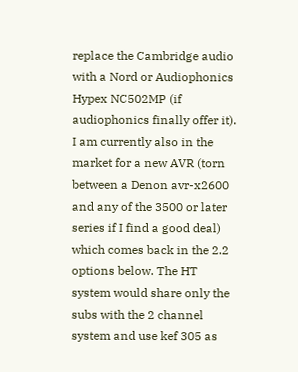replace the Cambridge audio with a Nord or Audiophonics Hypex NC502MP (if audiophonics finally offer it). I am currently also in the market for a new AVR (torn between a Denon avr-x2600 and any of the 3500 or later series if I find a good deal) which comes back in the 2.2 options below. The HT system would share only the subs with the 2 channel system and use kef 305 as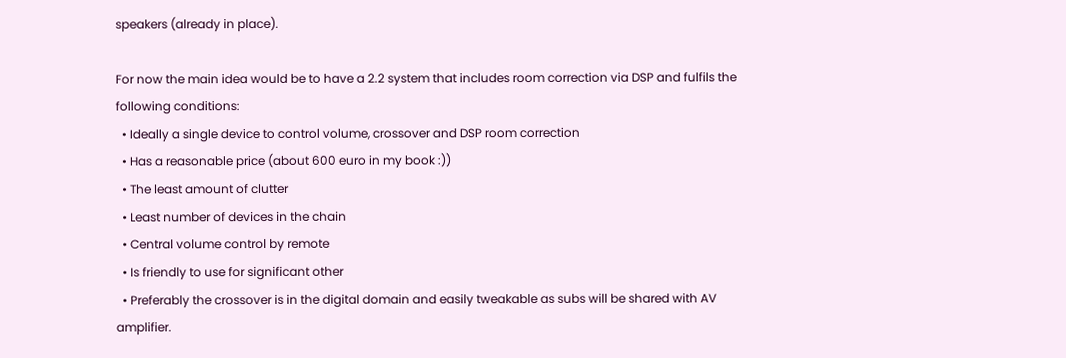speakers (already in place).

For now the main idea would be to have a 2.2 system that includes room correction via DSP and fulfils the following conditions:
  • Ideally a single device to control volume, crossover and DSP room correction
  • Has a reasonable price (about 600 euro in my book :))
  • The least amount of clutter
  • Least number of devices in the chain
  • Central volume control by remote
  • Is friendly to use for significant other
  • Preferably the crossover is in the digital domain and easily tweakable as subs will be shared with AV amplifier.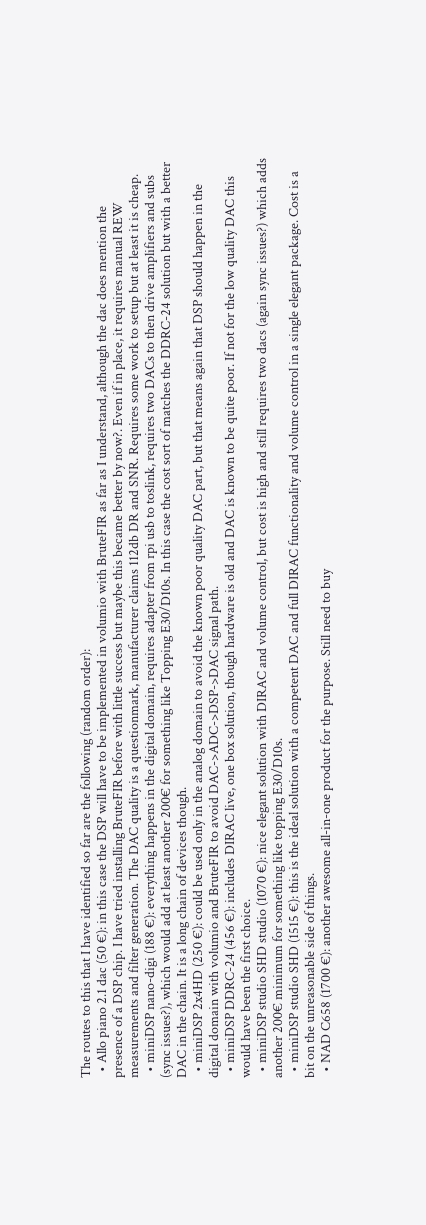The routes to this that I have identified so far are the following (random order):
  • Allo piano 2.1 dac (50 €): in this case the DSP will have to be implemented in volumio with BruteFIR as far as I understand, although the dac does mention the presence of a DSP chip. I have tried installing BruteFIR before with little success but maybe this became better by now?. Even if in place, it requires manual REW measurements and filter generation. The DAC quality is a questionmark, manufacturer claims 112db DR and SNR. Requires some work to setup but at least it is cheap.
  • miniDSP nano-digi (188 €): everything happens in the digital domain, requires adapter from rpi usb to toslink, requires two DACs to then drive amplifiers and subs (sync issues?), which would add at least another 200€ for something like Topping E30/D10s. In this case the cost sort of matches the DDRC-24 solution but with a better DAC in the chain. It is a long chain of devices though.
  • miniDSP 2x4HD (250 €): could be used only in the analog domain to avoid the known poor quality DAC part, but that means again that DSP should happen in the digital domain with volumio and BruteFIR to avoid DAC->ADC->DSP->DAC signal path.
  • miniDSP DDRC-24 (456 €): includes DIRAC live, one box solution, though hardware is old and DAC is known to be quite poor. If not for the low quality DAC this would have been the first choice.
  • miniDSP studio SHD studio (1070 €): nice elegant solution with DIRAC and volume control, but cost is high and still requires two dacs (again sync issues?) which adds another 200€ minimum for something like topping E30/D10s.
  • miniDSP studio SHD (1515 €): this is the ideal solution with a competent DAC and full DIRAC functionality and volume control in a single elegant package. Cost is a bit on the unreasonable side of things.
  • NAD C658 (1700 €): another awesome all-in-one product for the purpose. Still need to buy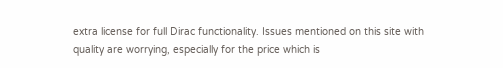extra license for full Dirac functionality. Issues mentioned on this site with quality are worrying, especially for the price which is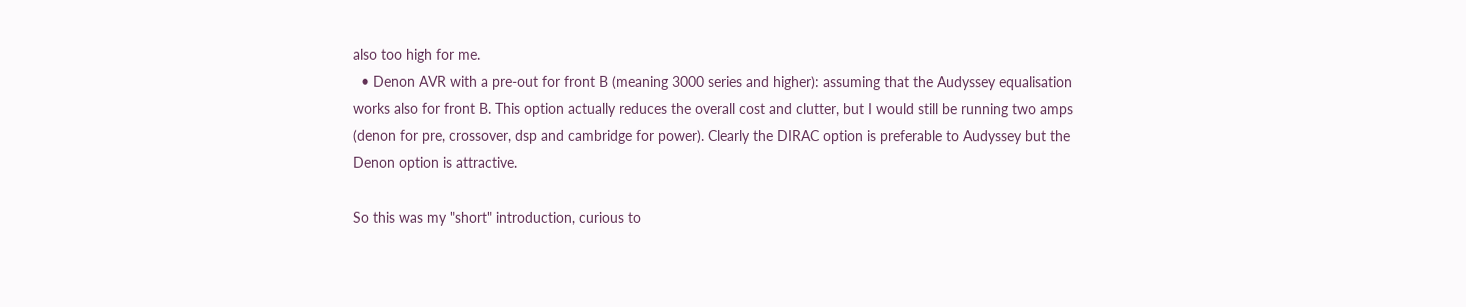also too high for me.
  • Denon AVR with a pre-out for front B (meaning 3000 series and higher): assuming that the Audyssey equalisation works also for front B. This option actually reduces the overall cost and clutter, but I would still be running two amps (denon for pre, crossover, dsp and cambridge for power). Clearly the DIRAC option is preferable to Audyssey but the Denon option is attractive.

So this was my "short" introduction, curious to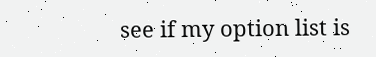see if my option list is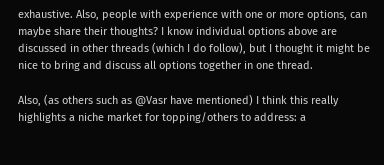exhaustive. Also, people with experience with one or more options, can maybe share their thoughts? I know individual options above are discussed in other threads (which I do follow), but I thought it might be nice to bring and discuss all options together in one thread.

Also, (as others such as @Vasr have mentioned) I think this really highlights a niche market for topping/others to address: a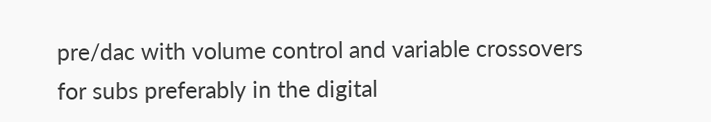pre/dac with volume control and variable crossovers for subs preferably in the digital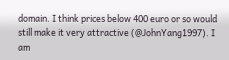domain. I think prices below 400 euro or so would still make it very attractive (@JohnYang1997). I am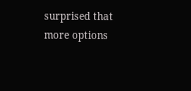surprised that more options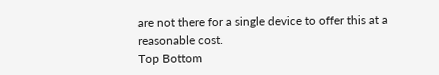are not there for a single device to offer this at a reasonable cost.
Top Bottom